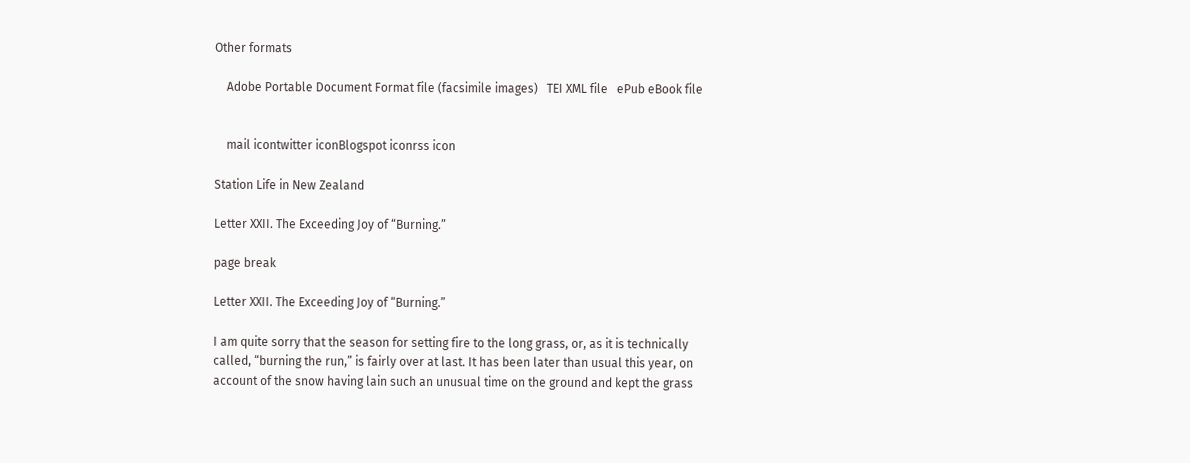Other formats

    Adobe Portable Document Format file (facsimile images)   TEI XML file   ePub eBook file


    mail icontwitter iconBlogspot iconrss icon

Station Life in New Zealand

Letter XXII. The Exceeding Joy of “Burning.”

page break

Letter XXII. The Exceeding Joy of “Burning.”

I am quite sorry that the season for setting fire to the long grass, or, as it is technically called, “burning the run,” is fairly over at last. It has been later than usual this year, on account of the snow having lain such an unusual time on the ground and kept the grass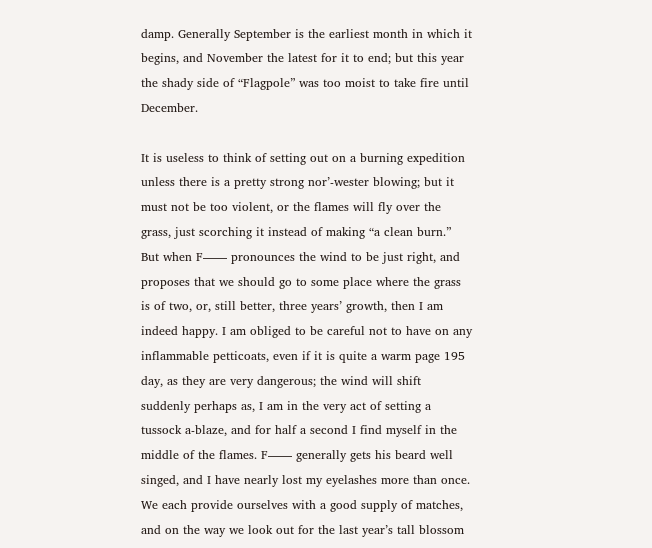damp. Generally September is the earliest month in which it begins, and November the latest for it to end; but this year the shady side of “Flagpole” was too moist to take fire until December.

It is useless to think of setting out on a burning expedition unless there is a pretty strong nor’-wester blowing; but it must not be too violent, or the flames will fly over the grass, just scorching it instead of making “a clean burn.” But when F—— pronounces the wind to be just right, and proposes that we should go to some place where the grass is of two, or, still better, three years’ growth, then I am indeed happy. I am obliged to be careful not to have on any inflammable petticoats, even if it is quite a warm page 195 day, as they are very dangerous; the wind will shift suddenly perhaps as, I am in the very act of setting a tussock a-blaze, and for half a second I find myself in the middle of the flames. F—— generally gets his beard well singed, and I have nearly lost my eyelashes more than once. We each provide ourselves with a good supply of matches, and on the way we look out for the last year’s tall blossom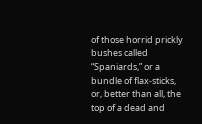of those horrid prickly bushes called “Spaniards,” or a bundle of flax-sticks, or, better than all, the top of a dead and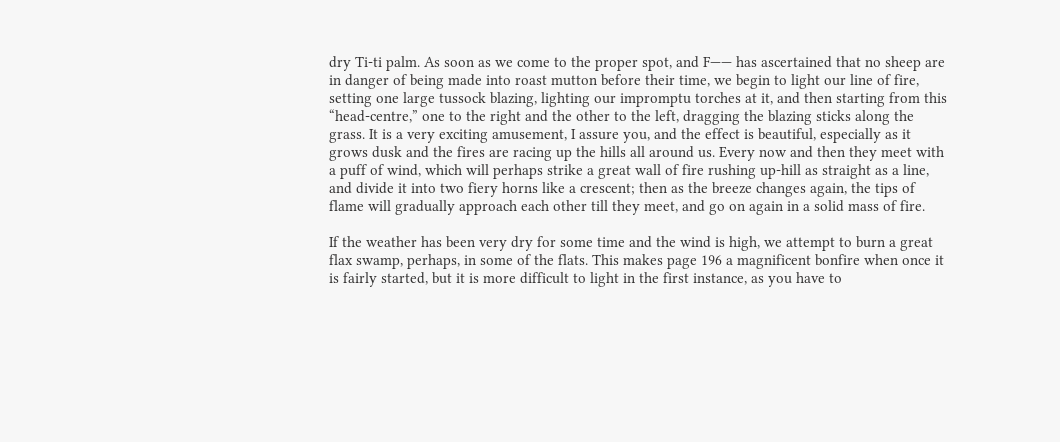dry Ti-ti palm. As soon as we come to the proper spot, and F—— has ascertained that no sheep are in danger of being made into roast mutton before their time, we begin to light our line of fire, setting one large tussock blazing, lighting our impromptu torches at it, and then starting from this “head-centre,” one to the right and the other to the left, dragging the blazing sticks along the grass. It is a very exciting amusement, I assure you, and the effect is beautiful, especially as it grows dusk and the fires are racing up the hills all around us. Every now and then they meet with a puff of wind, which will perhaps strike a great wall of fire rushing up-hill as straight as a line, and divide it into two fiery horns like a crescent; then as the breeze changes again, the tips of flame will gradually approach each other till they meet, and go on again in a solid mass of fire.

If the weather has been very dry for some time and the wind is high, we attempt to burn a great flax swamp, perhaps, in some of the flats. This makes page 196 a magnificent bonfire when once it is fairly started, but it is more difficult to light in the first instance, as you have to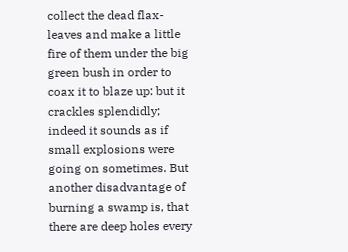collect the dead flax-leaves and make a little fire of them under the big green bush in order to coax it to blaze up: but it crackles splendidly; indeed it sounds as if small explosions were going on sometimes. But another disadvantage of burning a swamp is, that there are deep holes every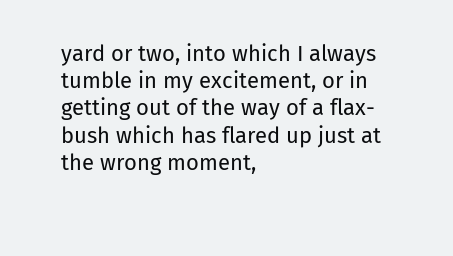yard or two, into which I always tumble in my excitement, or in getting out of the way of a flax-bush which has flared up just at the wrong moment,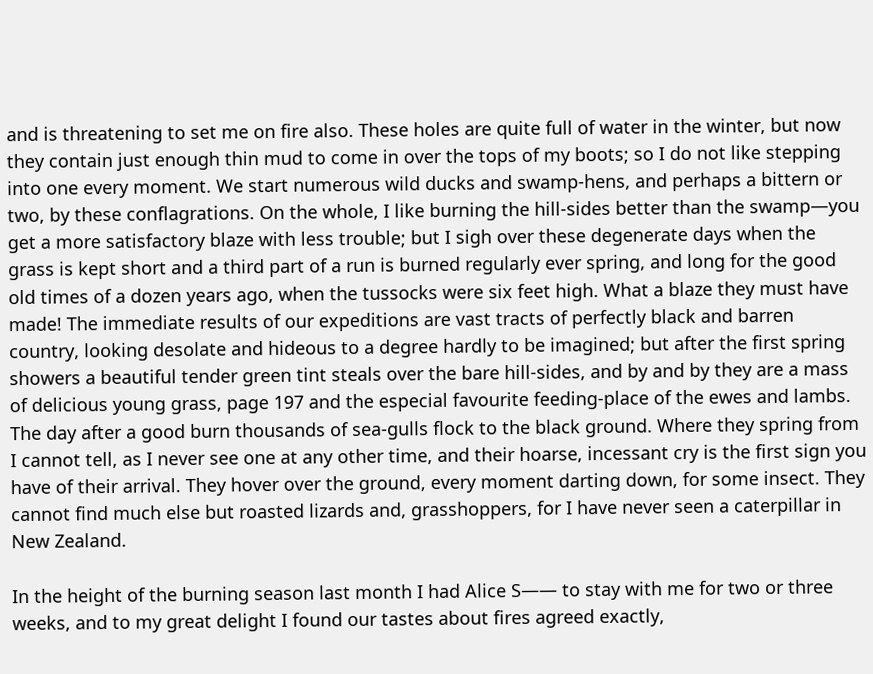and is threatening to set me on fire also. These holes are quite full of water in the winter, but now they contain just enough thin mud to come in over the tops of my boots; so I do not like stepping into one every moment. We start numerous wild ducks and swamp-hens, and perhaps a bittern or two, by these conflagrations. On the whole, I like burning the hill-sides better than the swamp—you get a more satisfactory blaze with less trouble; but I sigh over these degenerate days when the grass is kept short and a third part of a run is burned regularly ever spring, and long for the good old times of a dozen years ago, when the tussocks were six feet high. What a blaze they must have made! The immediate results of our expeditions are vast tracts of perfectly black and barren country, looking desolate and hideous to a degree hardly to be imagined; but after the first spring showers a beautiful tender green tint steals over the bare hill-sides, and by and by they are a mass of delicious young grass, page 197 and the especial favourite feeding-place of the ewes and lambs. The day after a good burn thousands of sea-gulls flock to the black ground. Where they spring from I cannot tell, as I never see one at any other time, and their hoarse, incessant cry is the first sign you have of their arrival. They hover over the ground, every moment darting down, for some insect. They cannot find much else but roasted lizards and, grasshoppers, for I have never seen a caterpillar in New Zealand.

In the height of the burning season last month I had Alice S—— to stay with me for two or three weeks, and to my great delight I found our tastes about fires agreed exactly,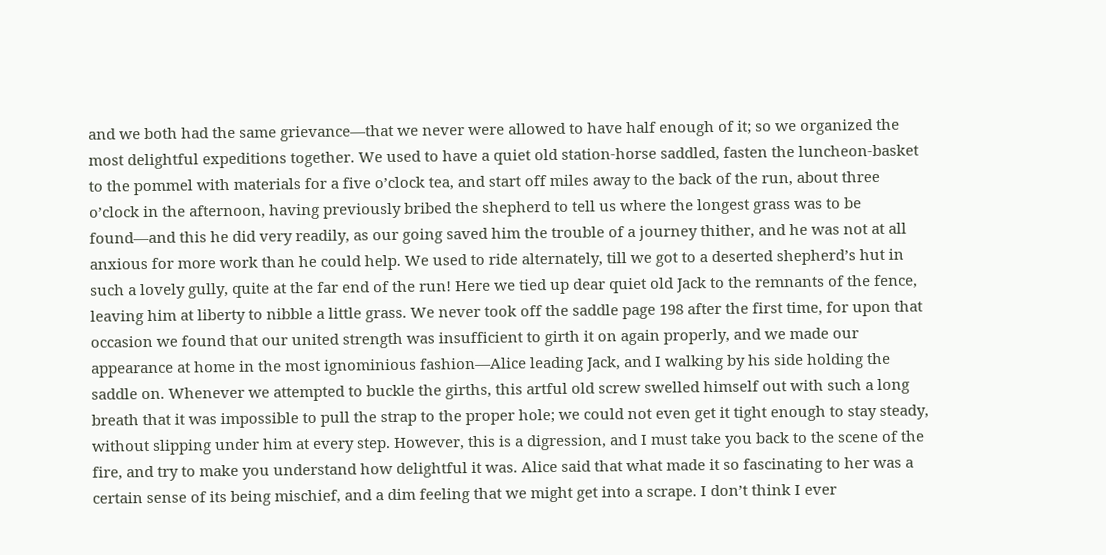and we both had the same grievance—that we never were allowed to have half enough of it; so we organized the most delightful expeditions together. We used to have a quiet old station-horse saddled, fasten the luncheon-basket to the pommel with materials for a five o’clock tea, and start off miles away to the back of the run, about three o’clock in the afternoon, having previously bribed the shepherd to tell us where the longest grass was to be found—and this he did very readily, as our going saved him the trouble of a journey thither, and he was not at all anxious for more work than he could help. We used to ride alternately, till we got to a deserted shepherd’s hut in such a lovely gully, quite at the far end of the run! Here we tied up dear quiet old Jack to the remnants of the fence, leaving him at liberty to nibble a little grass. We never took off the saddle page 198 after the first time, for upon that occasion we found that our united strength was insufficient to girth it on again properly, and we made our appearance at home in the most ignominious fashion—Alice leading Jack, and I walking by his side holding the saddle on. Whenever we attempted to buckle the girths, this artful old screw swelled himself out with such a long breath that it was impossible to pull the strap to the proper hole; we could not even get it tight enough to stay steady, without slipping under him at every step. However, this is a digression, and I must take you back to the scene of the fire, and try to make you understand how delightful it was. Alice said that what made it so fascinating to her was a certain sense of its being mischief, and a dim feeling that we might get into a scrape. I don’t think I ever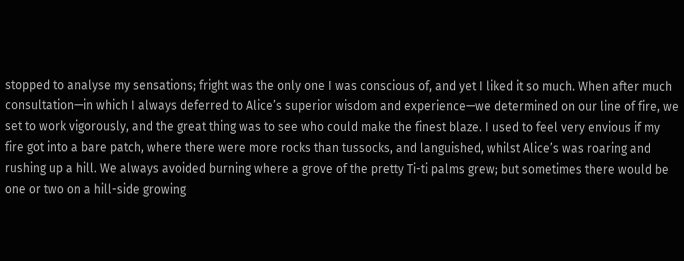stopped to analyse my sensations; fright was the only one I was conscious of, and yet I liked it so much. When after much consultation—in which I always deferred to Alice’s superior wisdom and experience—we determined on our line of fire, we set to work vigorously, and the great thing was to see who could make the finest blaze. I used to feel very envious if my fire got into a bare patch, where there were more rocks than tussocks, and languished, whilst Alice’s was roaring and rushing up a hill. We always avoided burning where a grove of the pretty Ti-ti palms grew; but sometimes there would be one or two on a hill-side growing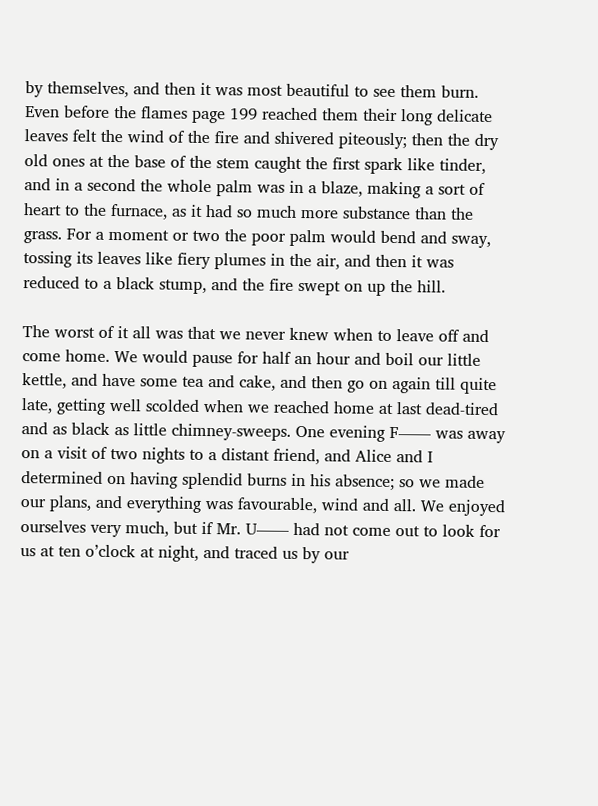by themselves, and then it was most beautiful to see them burn. Even before the flames page 199 reached them their long delicate leaves felt the wind of the fire and shivered piteously; then the dry old ones at the base of the stem caught the first spark like tinder, and in a second the whole palm was in a blaze, making a sort of heart to the furnace, as it had so much more substance than the grass. For a moment or two the poor palm would bend and sway, tossing its leaves like fiery plumes in the air, and then it was reduced to a black stump, and the fire swept on up the hill.

The worst of it all was that we never knew when to leave off and come home. We would pause for half an hour and boil our little kettle, and have some tea and cake, and then go on again till quite late, getting well scolded when we reached home at last dead-tired and as black as little chimney-sweeps. One evening F—— was away on a visit of two nights to a distant friend, and Alice and I determined on having splendid burns in his absence; so we made our plans, and everything was favourable, wind and all. We enjoyed ourselves very much, but if Mr. U—— had not come out to look for us at ten o’clock at night, and traced us by our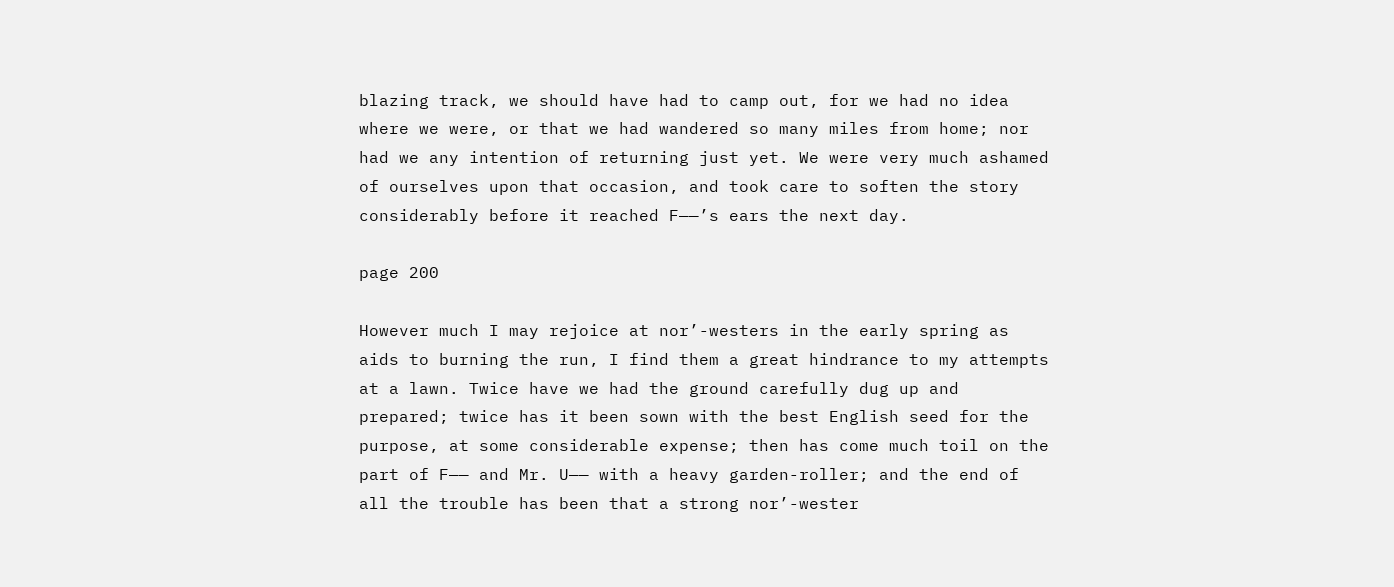blazing track, we should have had to camp out, for we had no idea where we were, or that we had wandered so many miles from home; nor had we any intention of returning just yet. We were very much ashamed of ourselves upon that occasion, and took care to soften the story considerably before it reached F——’s ears the next day.

page 200

However much I may rejoice at nor’-westers in the early spring as aids to burning the run, I find them a great hindrance to my attempts at a lawn. Twice have we had the ground carefully dug up and prepared; twice has it been sown with the best English seed for the purpose, at some considerable expense; then has come much toil on the part of F—— and Mr. U—— with a heavy garden-roller; and the end of all the trouble has been that a strong nor’-wester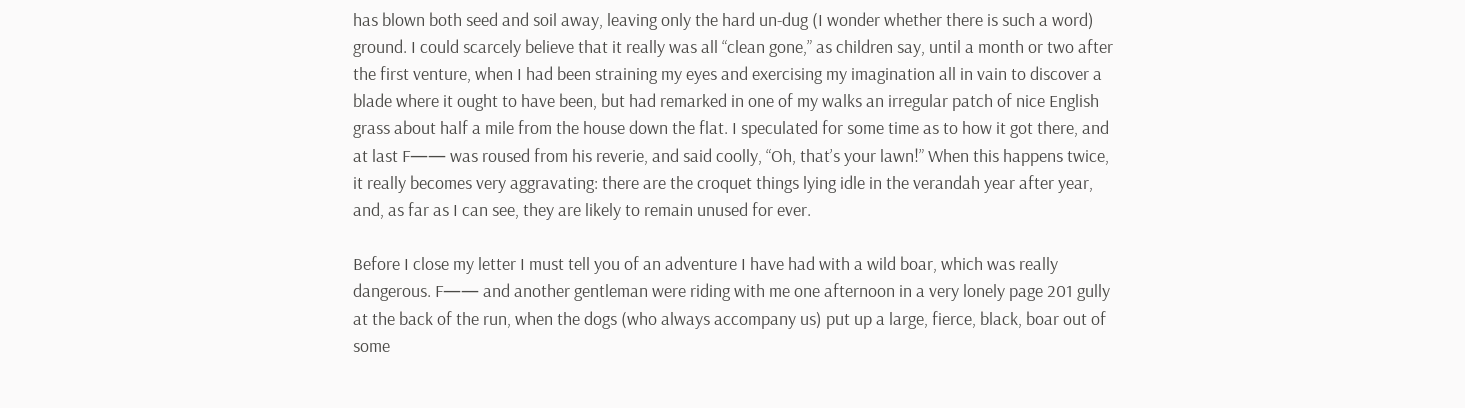has blown both seed and soil away, leaving only the hard un-dug (I wonder whether there is such a word) ground. I could scarcely believe that it really was all “clean gone,” as children say, until a month or two after the first venture, when I had been straining my eyes and exercising my imagination all in vain to discover a blade where it ought to have been, but had remarked in one of my walks an irregular patch of nice English grass about half a mile from the house down the flat. I speculated for some time as to how it got there, and at last F—— was roused from his reverie, and said coolly, “Oh, that’s your lawn!” When this happens twice, it really becomes very aggravating: there are the croquet things lying idle in the verandah year after year, and, as far as I can see, they are likely to remain unused for ever.

Before I close my letter I must tell you of an adventure I have had with a wild boar, which was really dangerous. F—— and another gentleman were riding with me one afternoon in a very lonely page 201 gully at the back of the run, when the dogs (who always accompany us) put up a large, fierce, black, boar out of some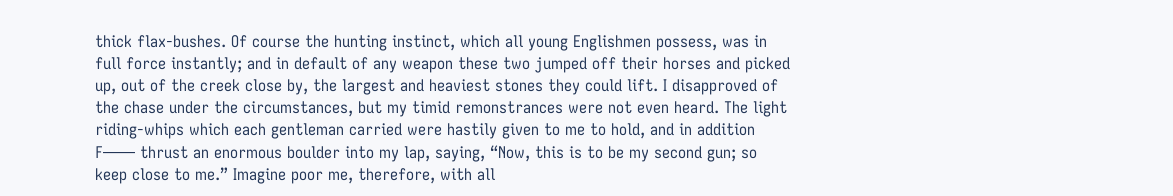thick flax-bushes. Of course the hunting instinct, which all young Englishmen possess, was in full force instantly; and in default of any weapon these two jumped off their horses and picked up, out of the creek close by, the largest and heaviest stones they could lift. I disapproved of the chase under the circumstances, but my timid remonstrances were not even heard. The light riding-whips which each gentleman carried were hastily given to me to hold, and in addition F—— thrust an enormous boulder into my lap, saying, “Now, this is to be my second gun; so keep close to me.” Imagine poor me, therefore, with all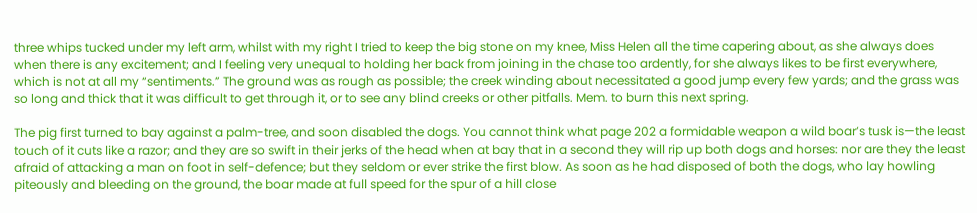three whips tucked under my left arm, whilst with my right I tried to keep the big stone on my knee, Miss Helen all the time capering about, as she always does when there is any excitement; and I feeling very unequal to holding her back from joining in the chase too ardently, for she always likes to be first everywhere, which is not at all my “sentiments.” The ground was as rough as possible; the creek winding about necessitated a good jump every few yards; and the grass was so long and thick that it was difficult to get through it, or to see any blind creeks or other pitfalls. Mem. to burn this next spring.

The pig first turned to bay against a palm-tree, and soon disabled the dogs. You cannot think what page 202 a formidable weapon a wild boar’s tusk is—the least touch of it cuts like a razor; and they are so swift in their jerks of the head when at bay that in a second they will rip up both dogs and horses: nor are they the least afraid of attacking a man on foot in self-defence; but they seldom or ever strike the first blow. As soon as he had disposed of both the dogs, who lay howling piteously and bleeding on the ground, the boar made at full speed for the spur of a hill close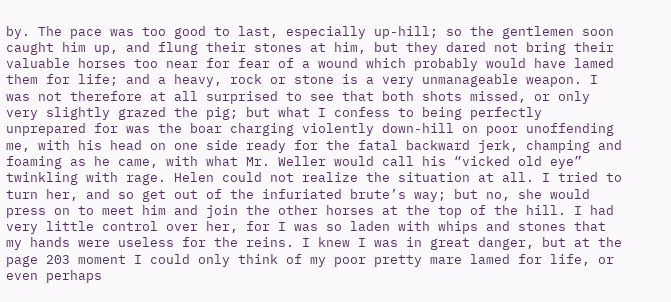by. The pace was too good to last, especially up-hill; so the gentlemen soon caught him up, and flung their stones at him, but they dared not bring their valuable horses too near for fear of a wound which probably would have lamed them for life; and a heavy, rock or stone is a very unmanageable weapon. I was not therefore at all surprised to see that both shots missed, or only very slightly grazed the pig; but what I confess to being perfectly unprepared for was the boar charging violently down-hill on poor unoffending me, with his head on one side ready for the fatal backward jerk, champing and foaming as he came, with what Mr. Weller would call his “vicked old eye” twinkling with rage. Helen could not realize the situation at all. I tried to turn her, and so get out of the infuriated brute’s way; but no, she would press on to meet him and join the other horses at the top of the hill. I had very little control over her, for I was so laden with whips and stones that my hands were useless for the reins. I knew I was in great danger, but at the page 203 moment I could only think of my poor pretty mare lamed for life, or even perhaps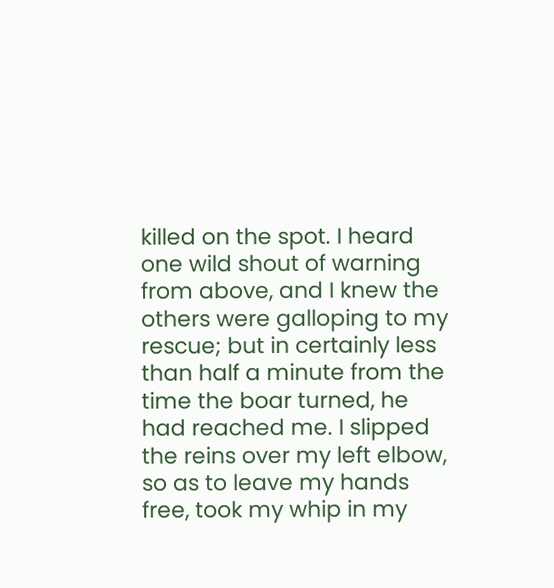killed on the spot. I heard one wild shout of warning from above, and I knew the others were galloping to my rescue; but in certainly less than half a minute from the time the boar turned, he had reached me. I slipped the reins over my left elbow, so as to leave my hands free, took my whip in my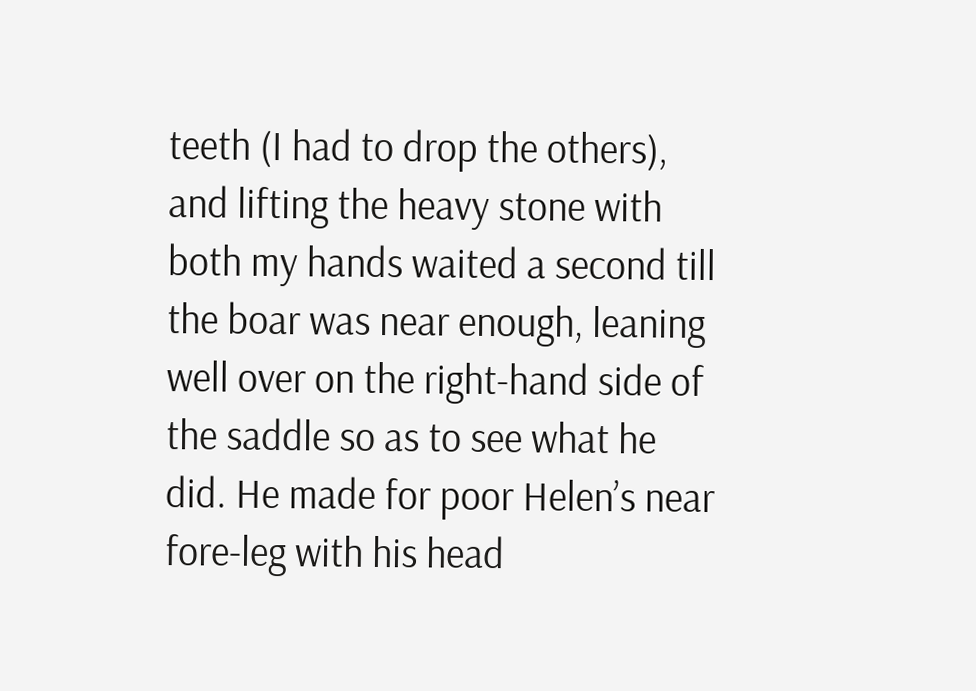teeth (I had to drop the others), and lifting the heavy stone with both my hands waited a second till the boar was near enough, leaning well over on the right-hand side of the saddle so as to see what he did. He made for poor Helen’s near fore-leg with his head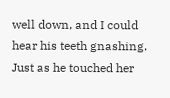well down, and I could hear his teeth gnashing. Just as he touched her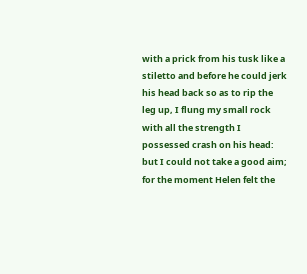with a prick from his tusk like a stiletto and before he could jerk his head back so as to rip the leg up, I flung my small rock with all the strength I possessed crash on his head: but I could not take a good aim; for the moment Helen felt the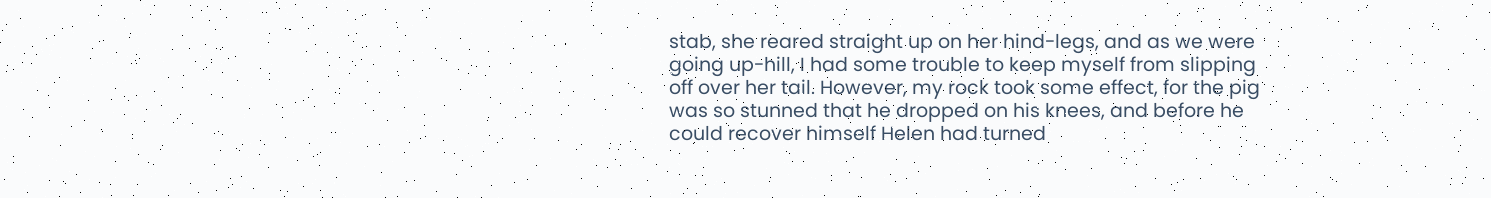stab, she reared straight up on her hind-legs, and as we were going up-hill, I had some trouble to keep myself from slipping off over her tail. However, my rock took some effect, for the pig was so stunned that he dropped on his knees, and before he could recover himself Helen had turned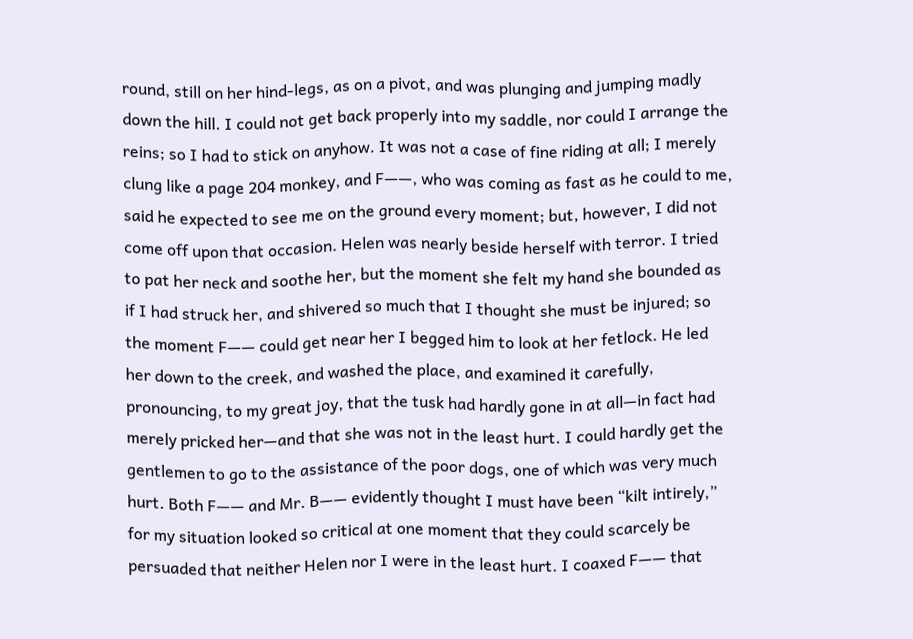round, still on her hind-legs, as on a pivot, and was plunging and jumping madly down the hill. I could not get back properly into my saddle, nor could I arrange the reins; so I had to stick on anyhow. It was not a case of fine riding at all; I merely clung like a page 204 monkey, and F——, who was coming as fast as he could to me, said he expected to see me on the ground every moment; but, however, I did not come off upon that occasion. Helen was nearly beside herself with terror. I tried to pat her neck and soothe her, but the moment she felt my hand she bounded as if I had struck her, and shivered so much that I thought she must be injured; so the moment F—— could get near her I begged him to look at her fetlock. He led her down to the creek, and washed the place, and examined it carefully, pronouncing, to my great joy, that the tusk had hardly gone in at all—in fact had merely pricked her—and that she was not in the least hurt. I could hardly get the gentlemen to go to the assistance of the poor dogs, one of which was very much hurt. Both F—— and Mr. B—— evidently thought I must have been “kilt intirely,” for my situation looked so critical at one moment that they could scarcely be persuaded that neither Helen nor I were in the least hurt. I coaxed F—— that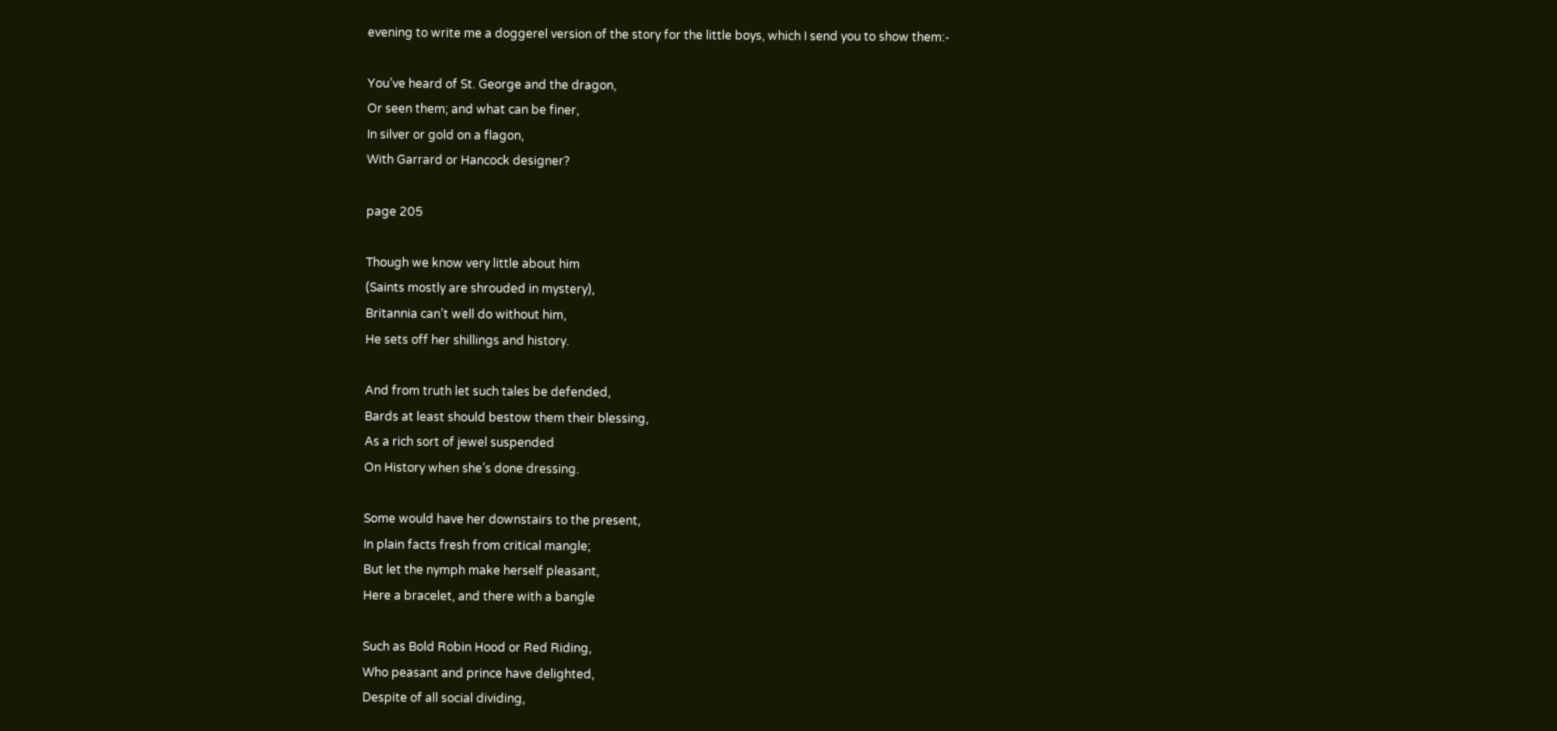evening to write me a doggerel version of the story for the little boys, which I send you to show them:-

You’ve heard of St. George and the dragon,
Or seen them; and what can be finer,
In silver or gold on a flagon,
With Garrard or Hancock designer?

page 205

Though we know very little about him
(Saints mostly are shrouded in mystery),
Britannia can’t well do without him,
He sets off her shillings and history.

And from truth let such tales be defended,
Bards at least should bestow them their blessing,
As a rich sort of jewel suspended
On History when she’s done dressing.

Some would have her downstairs to the present,
In plain facts fresh from critical mangle;
But let the nymph make herself pleasant,
Here a bracelet, and there with a bangle

Such as Bold Robin Hood or Red Riding,
Who peasant and prince have delighted,
Despite of all social dividing,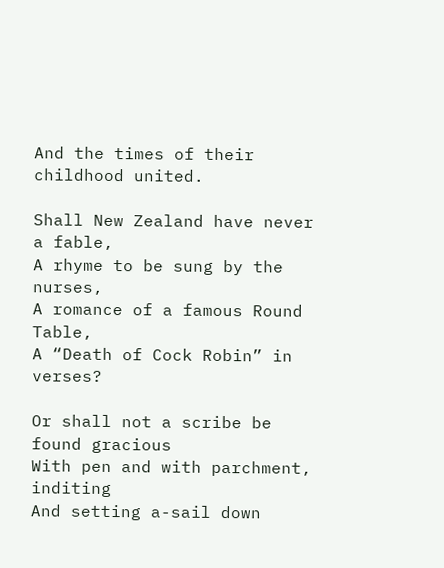And the times of their childhood united.

Shall New Zealand have never a fable,
A rhyme to be sung by the nurses,
A romance of a famous Round Table,
A “Death of Cock Robin” in verses?

Or shall not a scribe be found gracious
With pen and with parchment, inditing
And setting a-sail down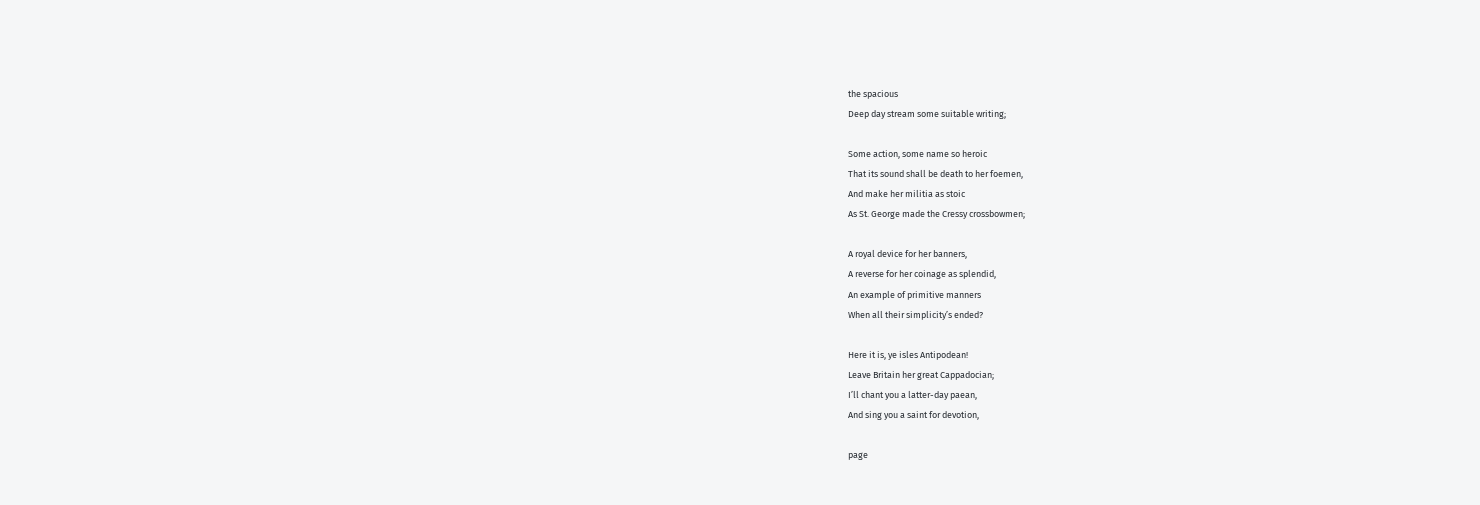the spacious
Deep day stream some suitable writing;

Some action, some name so heroic
That its sound shall be death to her foemen,
And make her militia as stoic
As St. George made the Cressy crossbowmen;

A royal device for her banners,
A reverse for her coinage as splendid,
An example of primitive manners
When all their simplicity’s ended?

Here it is, ye isles Antipodean!
Leave Britain her great Cappadocian;
I’ll chant you a latter-day paean,
And sing you a saint for devotion,

page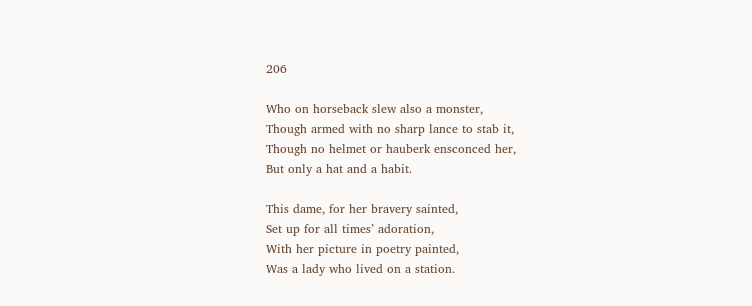206

Who on horseback slew also a monster,
Though armed with no sharp lance to stab it,
Though no helmet or hauberk ensconced her,
But only a hat and a habit.

This dame, for her bravery sainted,
Set up for all times’ adoration,
With her picture in poetry painted,
Was a lady who lived on a station.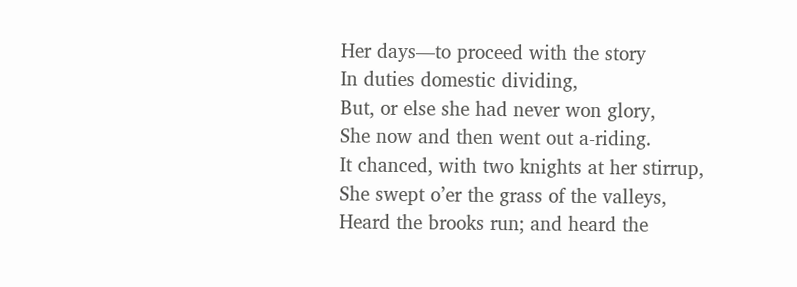Her days—to proceed with the story
In duties domestic dividing,
But, or else she had never won glory,
She now and then went out a-riding.
It chanced, with two knights at her stirrup,
She swept o’er the grass of the valleys,
Heard the brooks run; and heard the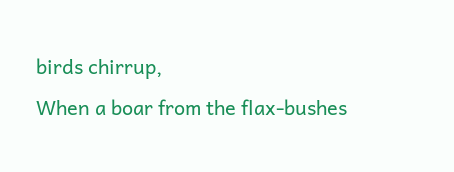birds chirrup,
When a boar from the flax-bushes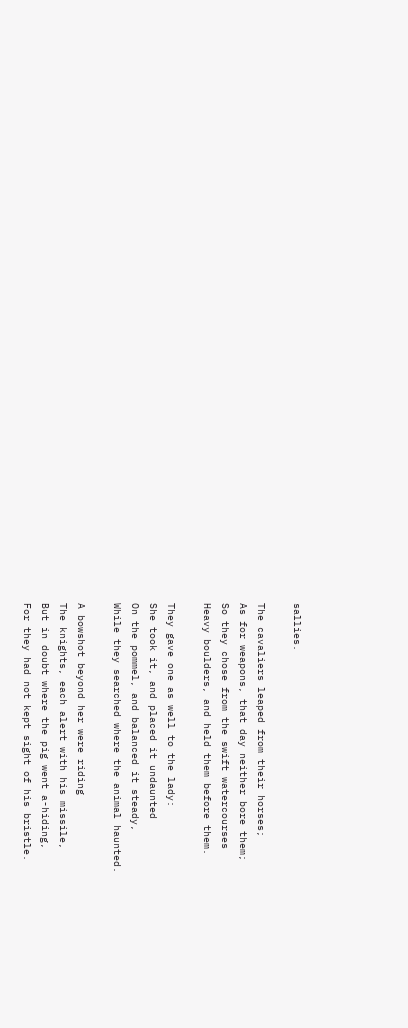sallies.

The cavaliers leaped from their horses;
As for weapons, that day neither bore them;
So they chose from the swift watercourses
Heavy boulders, and held them before them.

They gave one as well to the lady:
She took it, and placed it undaunted
On the pommel, and balanced it steady,
While they searched where the animal haunted.

A bowshot beyond her were riding
The knights, each alert with his missile,
But in doubt where the pig went a-hiding,
For they had not kept sight of his bristle.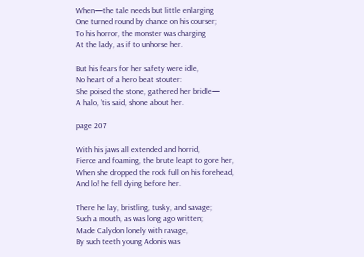When—the tale needs but little enlarging
One turned round by chance on his courser;
To his horror, the monster was charging
At the lady, as if to unhorse her.

But his fears for her safety were idle,
No heart of a hero beat stouter:
She poised the stone, gathered her bridle—
A halo, ’tis said, shone about her.

page 207

With his jaws all extended and horrid,
Fierce and foaming, the brute leapt to gore her,
When she dropped the rock full on his forehead,
And lo! he fell dying before her.

There he lay, bristling, tusky, and savage;
Such a mouth, as was long ago written;
Made Calydon lonely with ravage,
By such teeth young Adonis was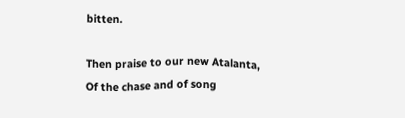bitten.

Then praise to our new Atalanta,
Of the chase and of song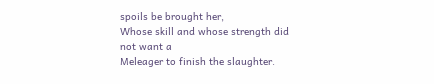spoils be brought her,
Whose skill and whose strength did not want a
Meleager to finish the slaughter.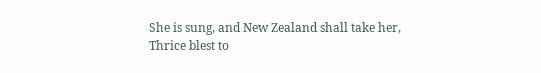She is sung, and New Zealand shall take her,
Thrice blest to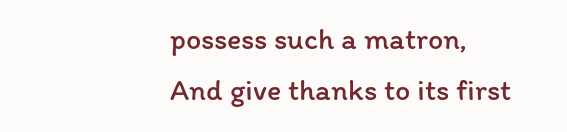possess such a matron,
And give thanks to its first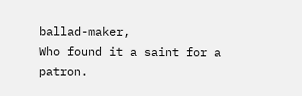ballad-maker,
Who found it a saint for a patron.